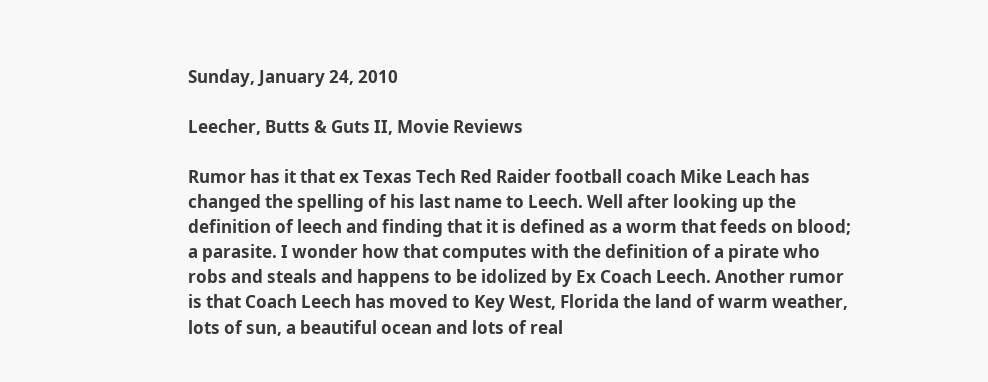Sunday, January 24, 2010

Leecher, Butts & Guts II, Movie Reviews

Rumor has it that ex Texas Tech Red Raider football coach Mike Leach has changed the spelling of his last name to Leech. Well after looking up the definition of leech and finding that it is defined as a worm that feeds on blood; a parasite. I wonder how that computes with the definition of a pirate who robs and steals and happens to be idolized by Ex Coach Leech. Another rumor is that Coach Leech has moved to Key West, Florida the land of warm weather, lots of sun, a beautiful ocean and lots of real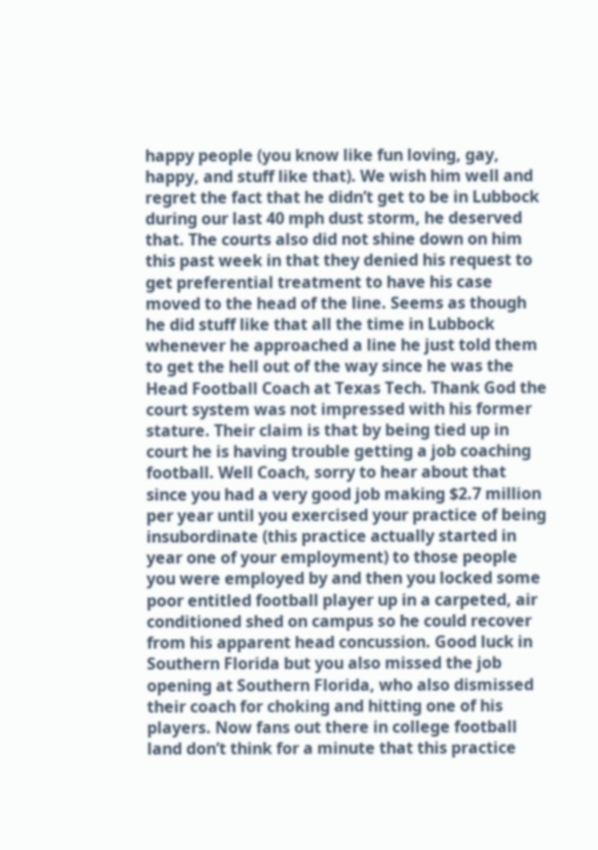happy people (you know like fun loving, gay, happy, and stuff like that). We wish him well and regret the fact that he didn’t get to be in Lubbock during our last 40 mph dust storm, he deserved that. The courts also did not shine down on him this past week in that they denied his request to get preferential treatment to have his case moved to the head of the line. Seems as though he did stuff like that all the time in Lubbock whenever he approached a line he just told them to get the hell out of the way since he was the Head Football Coach at Texas Tech. Thank God the court system was not impressed with his former stature. Their claim is that by being tied up in court he is having trouble getting a job coaching football. Well Coach, sorry to hear about that since you had a very good job making $2.7 million per year until you exercised your practice of being insubordinate (this practice actually started in year one of your employment) to those people you were employed by and then you locked some poor entitled football player up in a carpeted, air conditioned shed on campus so he could recover from his apparent head concussion. Good luck in Southern Florida but you also missed the job opening at Southern Florida, who also dismissed their coach for choking and hitting one of his players. Now fans out there in college football land don’t think for a minute that this practice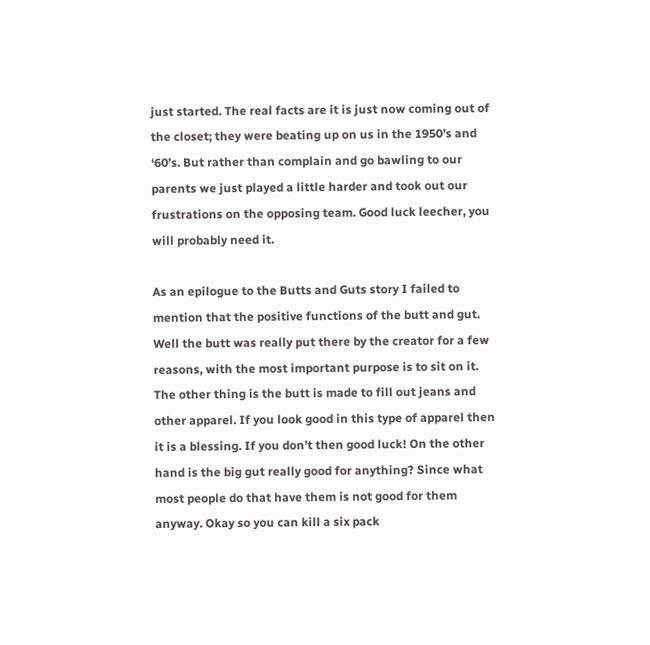just started. The real facts are it is just now coming out of the closet; they were beating up on us in the 1950’s and ‘60’s. But rather than complain and go bawling to our parents we just played a little harder and took out our frustrations on the opposing team. Good luck leecher, you will probably need it.

As an epilogue to the Butts and Guts story I failed to mention that the positive functions of the butt and gut. Well the butt was really put there by the creator for a few reasons, with the most important purpose is to sit on it. The other thing is the butt is made to fill out jeans and other apparel. If you look good in this type of apparel then it is a blessing. If you don’t then good luck! On the other hand is the big gut really good for anything? Since what most people do that have them is not good for them anyway. Okay so you can kill a six pack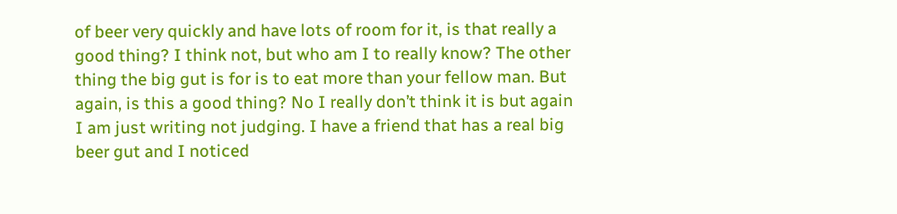of beer very quickly and have lots of room for it, is that really a good thing? I think not, but who am I to really know? The other thing the big gut is for is to eat more than your fellow man. But again, is this a good thing? No I really don’t think it is but again I am just writing not judging. I have a friend that has a real big beer gut and I noticed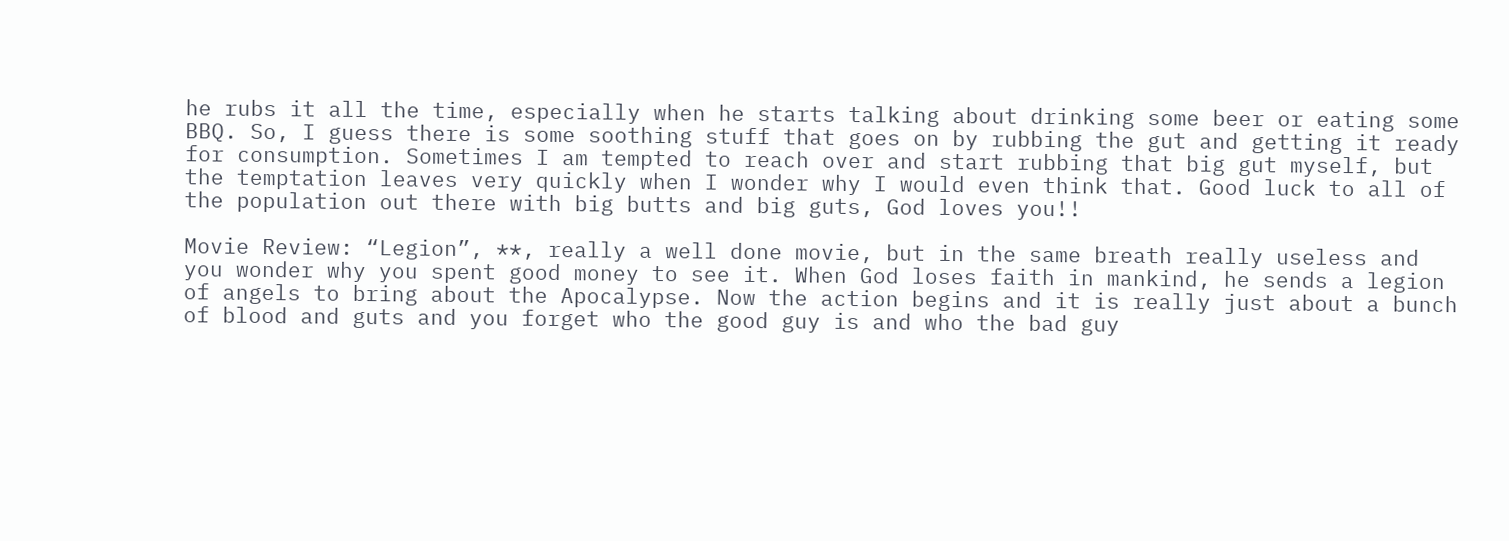he rubs it all the time, especially when he starts talking about drinking some beer or eating some BBQ. So, I guess there is some soothing stuff that goes on by rubbing the gut and getting it ready for consumption. Sometimes I am tempted to reach over and start rubbing that big gut myself, but the temptation leaves very quickly when I wonder why I would even think that. Good luck to all of the population out there with big butts and big guts, God loves you!!

Movie Review: “Legion”, **, really a well done movie, but in the same breath really useless and you wonder why you spent good money to see it. When God loses faith in mankind, he sends a legion of angels to bring about the Apocalypse. Now the action begins and it is really just about a bunch of blood and guts and you forget who the good guy is and who the bad guy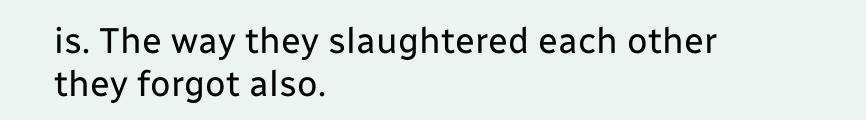is. The way they slaughtered each other they forgot also.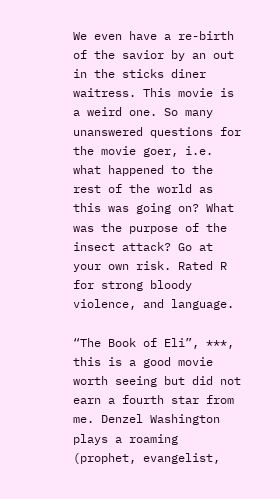We even have a re-birth of the savior by an out in the sticks diner waitress. This movie is a weird one. So many unanswered questions for the movie goer, i.e. what happened to the rest of the world as this was going on? What was the purpose of the insect attack? Go at your own risk. Rated R for strong bloody violence, and language.

“The Book of Eli”, ***, this is a good movie worth seeing but did not earn a fourth star from me. Denzel Washington plays a roaming (prophet, evangelist,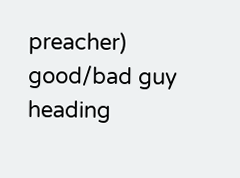preacher) good/bad guy heading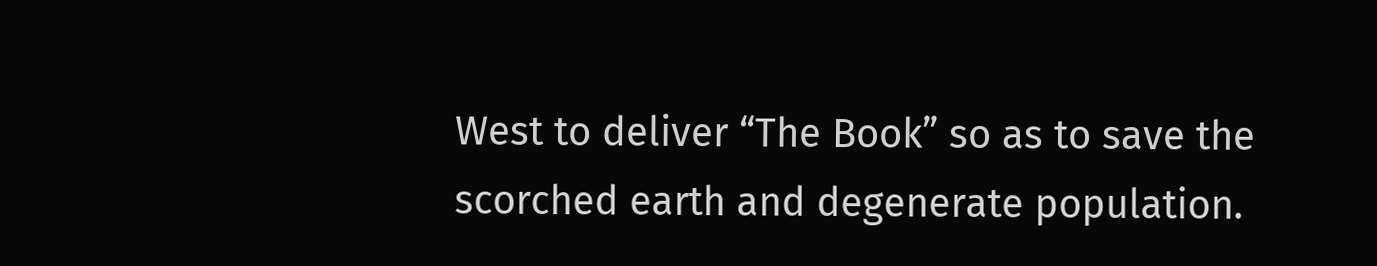West to deliver “The Book” so as to save the scorched earth and degenerate population.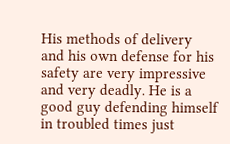His methods of delivery and his own defense for his safety are very impressive and very deadly. He is a good guy defending himself in troubled times just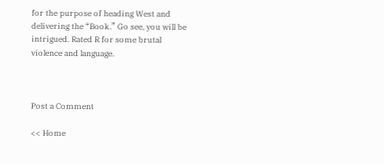for the purpose of heading West and delivering the “Book.” Go see, you will be intrigued. Rated R for some brutal violence and language.



Post a Comment

<< Home